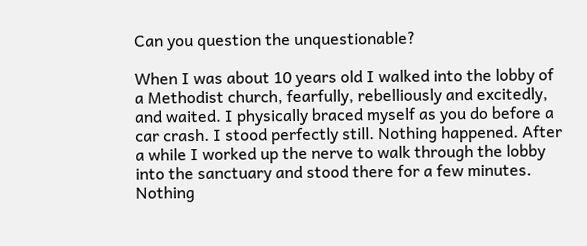Can you question the unquestionable?

When I was about 10 years old I walked into the lobby of a Methodist church, fearfully, rebelliously and excitedly, and waited. I physically braced myself as you do before a car crash. I stood perfectly still. Nothing happened. After a while I worked up the nerve to walk through the lobby into the sanctuary and stood there for a few minutes. Nothing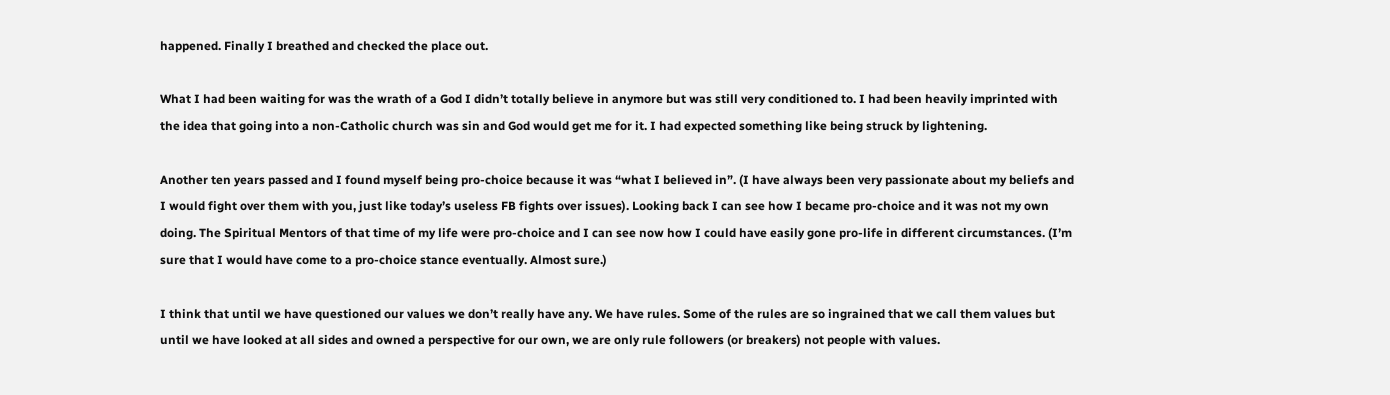happened. Finally I breathed and checked the place out.

What I had been waiting for was the wrath of a God I didn’t totally believe in anymore but was still very conditioned to. I had been heavily imprinted with the idea that going into a non-Catholic church was sin and God would get me for it. I had expected something like being struck by lightening.

Another ten years passed and I found myself being pro-choice because it was “what I believed in”. (I have always been very passionate about my beliefs and I would fight over them with you, just like today’s useless FB fights over issues). Looking back I can see how I became pro-choice and it was not my own doing. The Spiritual Mentors of that time of my life were pro-choice and I can see now how I could have easily gone pro-life in different circumstances. (I’m sure that I would have come to a pro-choice stance eventually. Almost sure.)

I think that until we have questioned our values we don’t really have any. We have rules. Some of the rules are so ingrained that we call them values but until we have looked at all sides and owned a perspective for our own, we are only rule followers (or breakers) not people with values.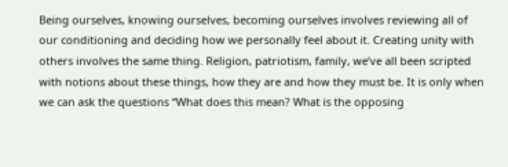Being ourselves, knowing ourselves, becoming ourselves involves reviewing all of our conditioning and deciding how we personally feel about it. Creating unity with others involves the same thing. Religion, patriotism, family, we’ve all been scripted with notions about these things, how they are and how they must be. It is only when we can ask the questions “What does this mean? What is the opposing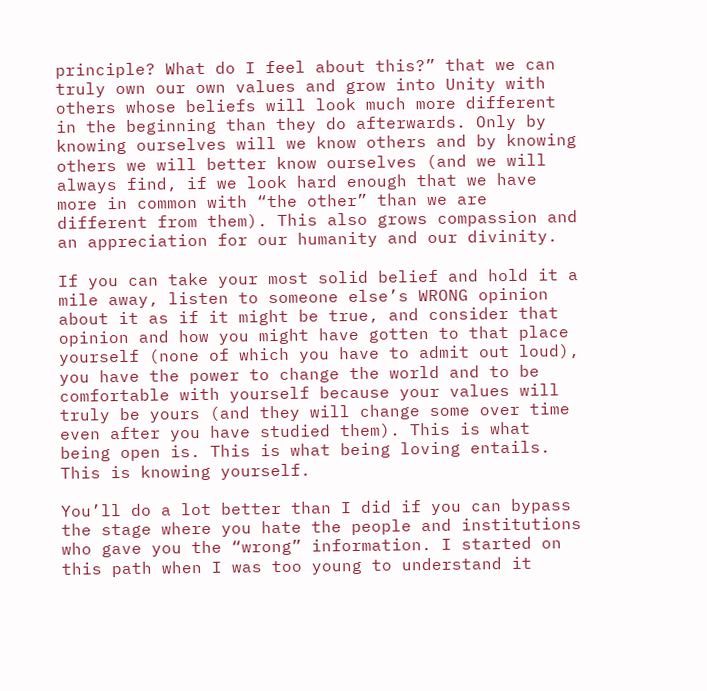principle? What do I feel about this?” that we can truly own our own values and grow into Unity with others whose beliefs will look much more different in the beginning than they do afterwards. Only by knowing ourselves will we know others and by knowing others we will better know ourselves (and we will always find, if we look hard enough that we have more in common with “the other” than we are different from them). This also grows compassion and an appreciation for our humanity and our divinity.

If you can take your most solid belief and hold it a mile away, listen to someone else’s WRONG opinion about it as if it might be true, and consider that opinion and how you might have gotten to that place yourself (none of which you have to admit out loud), you have the power to change the world and to be comfortable with yourself because your values will truly be yours (and they will change some over time even after you have studied them). This is what being open is. This is what being loving entails. This is knowing yourself.

You’ll do a lot better than I did if you can bypass the stage where you hate the people and institutions who gave you the “wrong” information. I started on this path when I was too young to understand it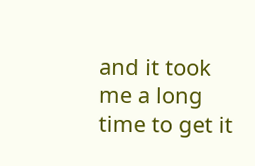and it took me a long time to get it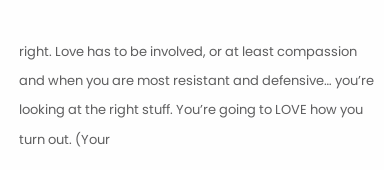right. Love has to be involved, or at least compassion and when you are most resistant and defensive… you’re looking at the right stuff. You’re going to LOVE how you turn out. (Your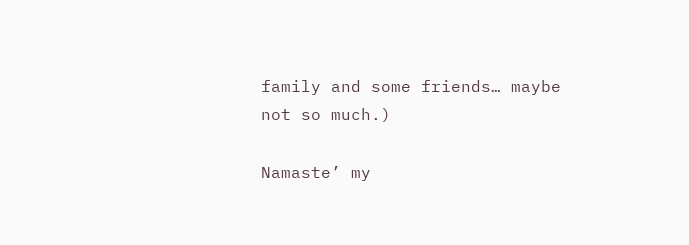family and some friends… maybe not so much.)

Namaste’ my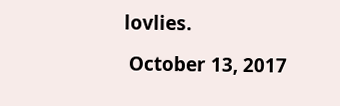lovlies.

 October 13, 2017